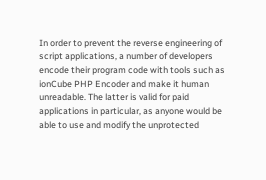In order to prevent the reverse engineering of script applications, a number of developers encode their program code with tools such as ionCube PHP Encoder and make it human unreadable. The latter is valid for paid applications in particular, as anyone would be able to use and modify the unprotected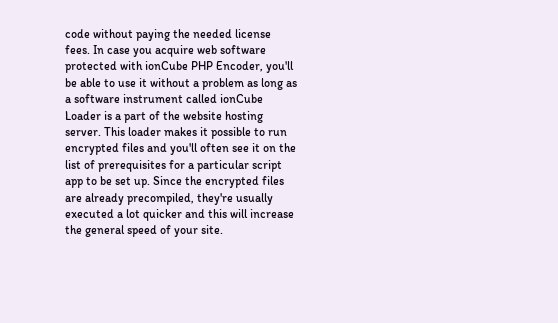code without paying the needed license fees. In case you acquire web software protected with ionCube PHP Encoder, you'll be able to use it without a problem as long as a software instrument called ionCube Loader is a part of the website hosting server. This loader makes it possible to run encrypted files and you'll often see it on the list of prerequisites for a particular script app to be set up. Since the encrypted files are already precompiled, they're usually executed a lot quicker and this will increase the general speed of your site.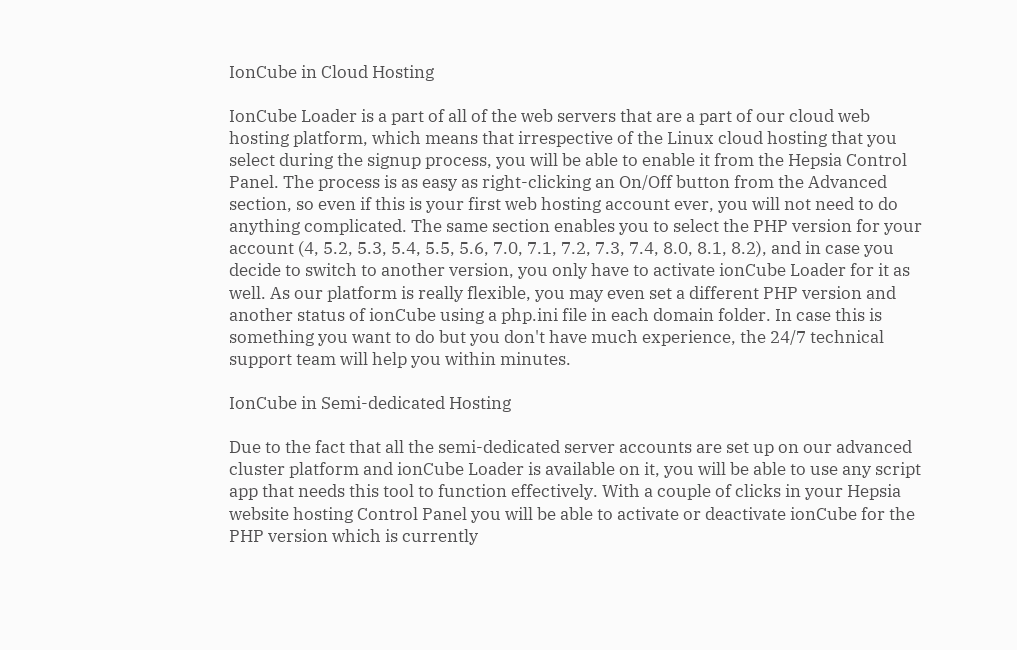IonCube in Cloud Hosting

IonCube Loader is a part of all of the web servers that are a part of our cloud web hosting platform, which means that irrespective of the Linux cloud hosting that you select during the signup process, you will be able to enable it from the Hepsia Control Panel. The process is as easy as right-clicking an On/Off button from the Advanced section, so even if this is your first web hosting account ever, you will not need to do anything complicated. The same section enables you to select the PHP version for your account (4, 5.2, 5.3, 5.4, 5.5, 5.6, 7.0, 7.1, 7.2, 7.3, 7.4, 8.0, 8.1, 8.2), and in case you decide to switch to another version, you only have to activate ionCube Loader for it as well. As our platform is really flexible, you may even set a different PHP version and another status of ionCube using a php.ini file in each domain folder. In case this is something you want to do but you don't have much experience, the 24/7 technical support team will help you within minutes.

IonCube in Semi-dedicated Hosting

Due to the fact that all the semi-dedicated server accounts are set up on our advanced cluster platform and ionCube Loader is available on it, you will be able to use any script app that needs this tool to function effectively. With a couple of clicks in your Hepsia website hosting Control Panel you will be able to activate or deactivate ionCube for the PHP version which is currently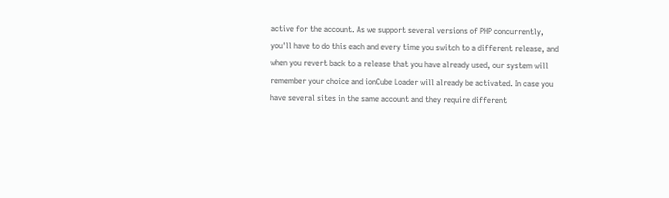active for the account. As we support several versions of PHP concurrently, you'll have to do this each and every time you switch to a different release, and when you revert back to a release that you have already used, our system will remember your choice and ionCube Loader will already be activated. In case you have several sites in the same account and they require different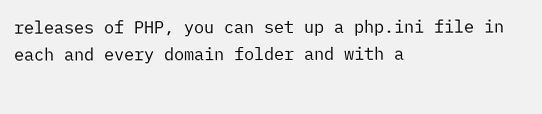releases of PHP, you can set up a php.ini file in each and every domain folder and with a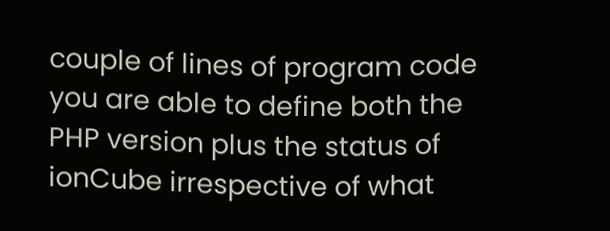couple of lines of program code you are able to define both the PHP version plus the status of ionCube irrespective of what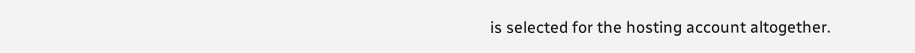is selected for the hosting account altogether.